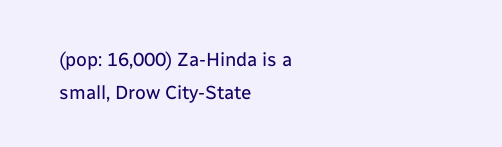(pop: 16,000) Za-Hinda is a small, Drow City-State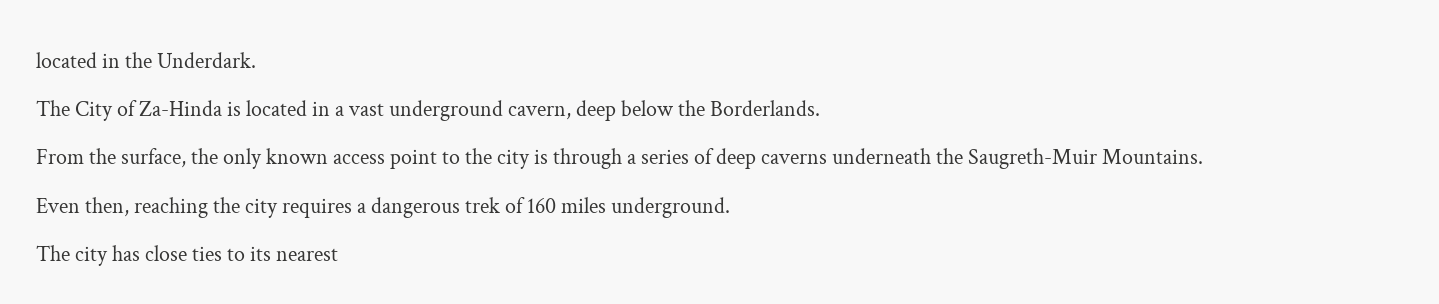located in the Underdark.

The City of Za-Hinda is located in a vast underground cavern, deep below the Borderlands.

From the surface, the only known access point to the city is through a series of deep caverns underneath the Saugreth-Muir Mountains.

Even then, reaching the city requires a dangerous trek of 160 miles underground.

The city has close ties to its nearest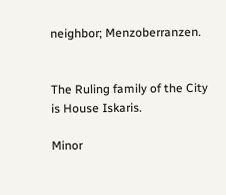neighbor; Menzoberranzen.


The Ruling family of the City is House Iskaris.

Minor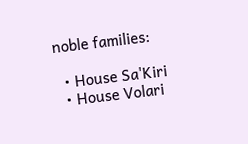noble families:

  • House Sa'Kiri
  • House Volari